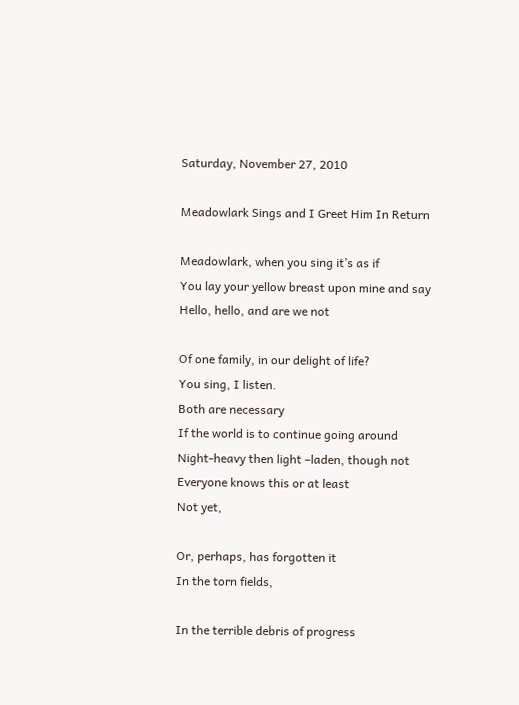Saturday, November 27, 2010

Meadowlark Sings and I Greet Him In Return

Meadowlark, when you sing it’s as if
You lay your yellow breast upon mine and say
Hello, hello, and are we not

Of one family, in our delight of life?
You sing, I listen.
Both are necessary
If the world is to continue going around
Night-heavy then light –laden, though not
Everyone knows this or at least
Not yet,

Or, perhaps, has forgotten it
In the torn fields,

In the terrible debris of progress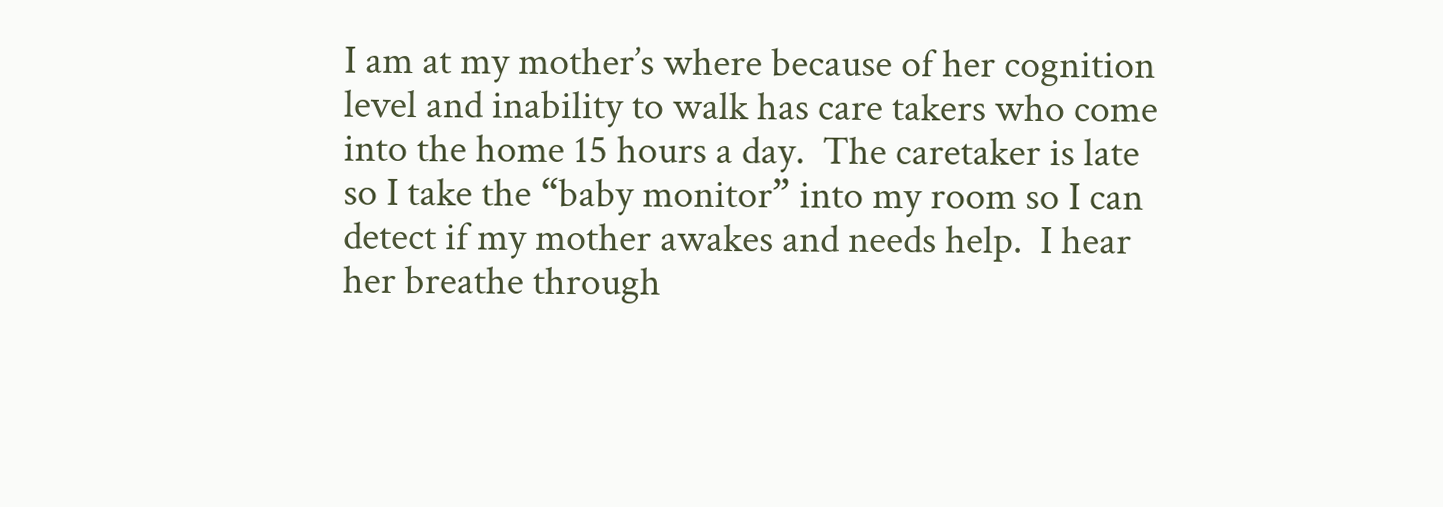I am at my mother’s where because of her cognition level and inability to walk has care takers who come into the home 15 hours a day.  The caretaker is late so I take the “baby monitor” into my room so I can detect if my mother awakes and needs help.  I hear her breathe through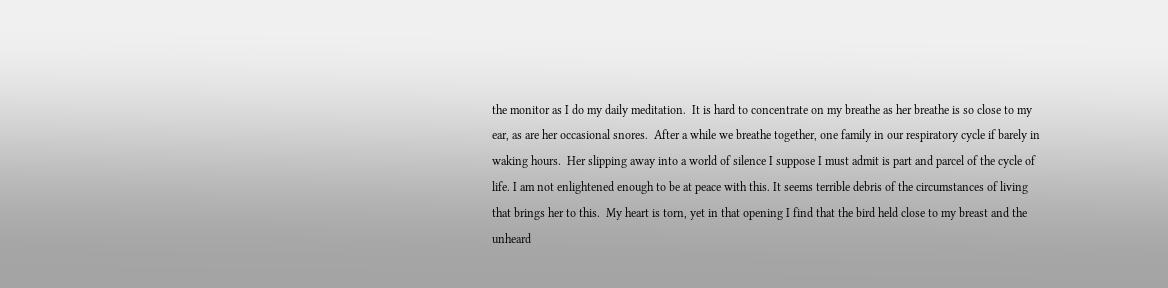the monitor as I do my daily meditation.  It is hard to concentrate on my breathe as her breathe is so close to my ear, as are her occasional snores.  After a while we breathe together, one family in our respiratory cycle if barely in waking hours.  Her slipping away into a world of silence I suppose I must admit is part and parcel of the cycle of life. I am not enlightened enough to be at peace with this. It seems terrible debris of the circumstances of living that brings her to this.  My heart is torn, yet in that opening I find that the bird held close to my breast and the unheard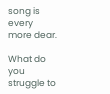song is every more dear.

What do you struggle to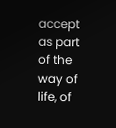accept as part of the way of life, of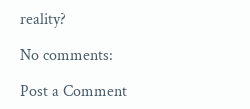reality?

No comments:

Post a Comment